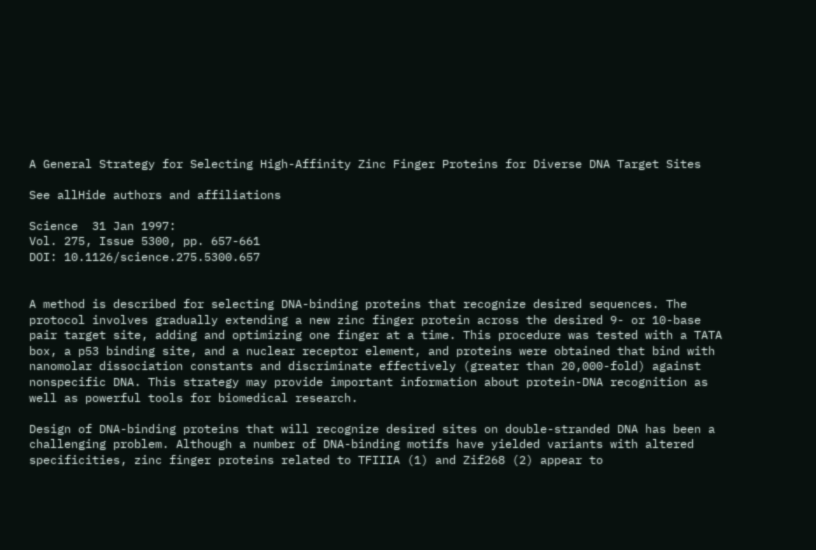A General Strategy for Selecting High-Affinity Zinc Finger Proteins for Diverse DNA Target Sites

See allHide authors and affiliations

Science  31 Jan 1997:
Vol. 275, Issue 5300, pp. 657-661
DOI: 10.1126/science.275.5300.657


A method is described for selecting DNA-binding proteins that recognize desired sequences. The protocol involves gradually extending a new zinc finger protein across the desired 9- or 10-base pair target site, adding and optimizing one finger at a time. This procedure was tested with a TATA box, a p53 binding site, and a nuclear receptor element, and proteins were obtained that bind with nanomolar dissociation constants and discriminate effectively (greater than 20,000-fold) against nonspecific DNA. This strategy may provide important information about protein-DNA recognition as well as powerful tools for biomedical research.

Design of DNA-binding proteins that will recognize desired sites on double-stranded DNA has been a challenging problem. Although a number of DNA-binding motifs have yielded variants with altered specificities, zinc finger proteins related to TFIIIA (1) and Zif268 (2) appear to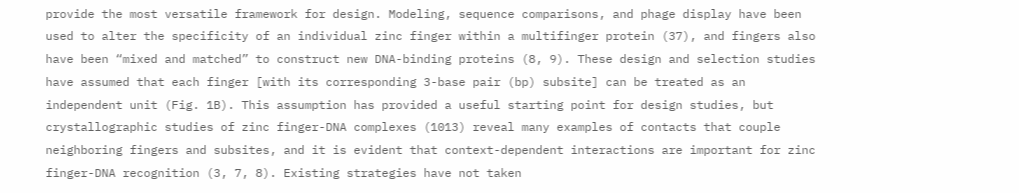provide the most versatile framework for design. Modeling, sequence comparisons, and phage display have been used to alter the specificity of an individual zinc finger within a multifinger protein (37), and fingers also have been “mixed and matched” to construct new DNA-binding proteins (8, 9). These design and selection studies have assumed that each finger [with its corresponding 3-base pair (bp) subsite] can be treated as an independent unit (Fig. 1B). This assumption has provided a useful starting point for design studies, but crystallographic studies of zinc finger-DNA complexes (1013) reveal many examples of contacts that couple neighboring fingers and subsites, and it is evident that context-dependent interactions are important for zinc finger-DNA recognition (3, 7, 8). Existing strategies have not taken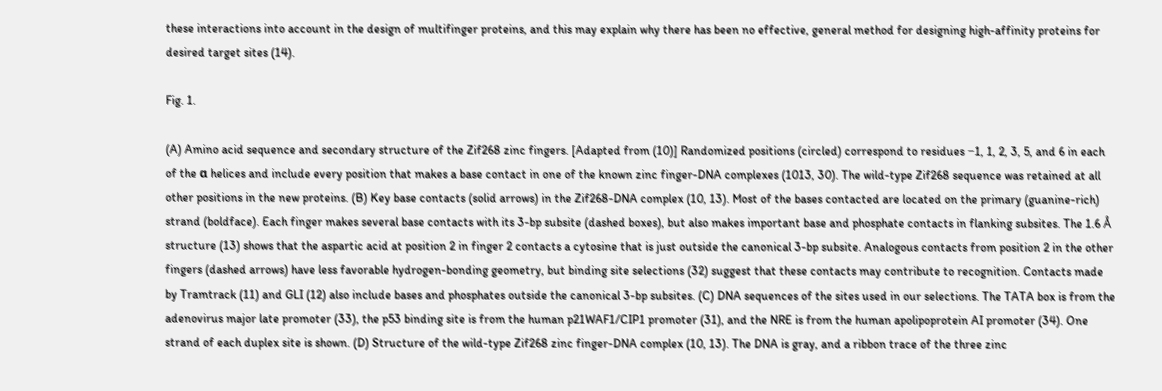these interactions into account in the design of multifinger proteins, and this may explain why there has been no effective, general method for designing high-affinity proteins for desired target sites (14).

Fig. 1.

(A) Amino acid sequence and secondary structure of the Zif268 zinc fingers. [Adapted from (10)] Randomized positions (circled) correspond to residues −1, 1, 2, 3, 5, and 6 in each of the α helices and include every position that makes a base contact in one of the known zinc finger-DNA complexes (1013, 30). The wild-type Zif268 sequence was retained at all other positions in the new proteins. (B) Key base contacts (solid arrows) in the Zif268-DNA complex (10, 13). Most of the bases contacted are located on the primary (guanine-rich) strand (boldface). Each finger makes several base contacts with its 3-bp subsite (dashed boxes), but also makes important base and phosphate contacts in flanking subsites. The 1.6 Å structure (13) shows that the aspartic acid at position 2 in finger 2 contacts a cytosine that is just outside the canonical 3-bp subsite. Analogous contacts from position 2 in the other fingers (dashed arrows) have less favorable hydrogen-bonding geometry, but binding site selections (32) suggest that these contacts may contribute to recognition. Contacts made by Tramtrack (11) and GLI (12) also include bases and phosphates outside the canonical 3-bp subsites. (C) DNA sequences of the sites used in our selections. The TATA box is from the adenovirus major late promoter (33), the p53 binding site is from the human p21WAF1/CIP1 promoter (31), and the NRE is from the human apolipoprotein AI promoter (34). One strand of each duplex site is shown. (D) Structure of the wild-type Zif268 zinc finger-DNA complex (10, 13). The DNA is gray, and a ribbon trace of the three zinc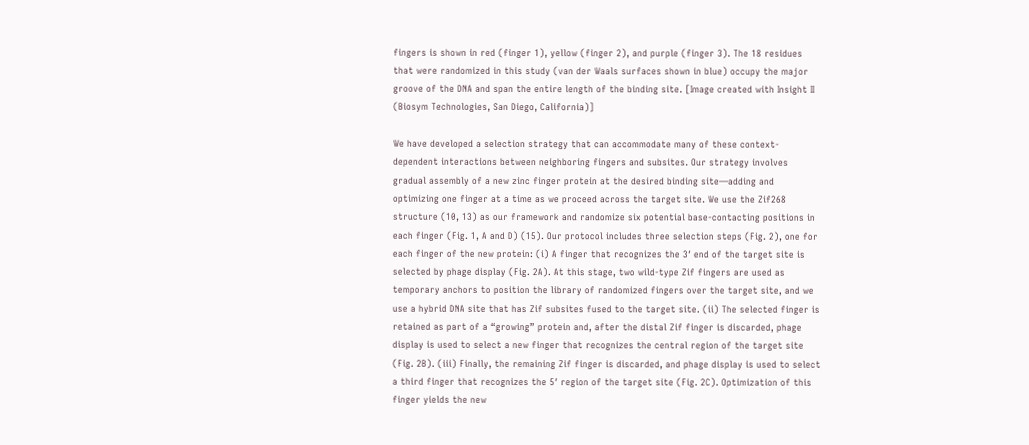fingers is shown in red (finger 1), yellow (finger 2), and purple (finger 3). The 18 residues that were randomized in this study (van der Waals surfaces shown in blue) occupy the major groove of the DNA and span the entire length of the binding site. [Image created with Insight II (Biosym Technologies, San Diego, California)]

We have developed a selection strategy that can accommodate many of these context-dependent interactions between neighboring fingers and subsites. Our strategy involves gradual assembly of a new zinc finger protein at the desired binding site—adding and optimizing one finger at a time as we proceed across the target site. We use the Zif268 structure (10, 13) as our framework and randomize six potential base-contacting positions in each finger (Fig. 1, A and D) (15). Our protocol includes three selection steps (Fig. 2), one for each finger of the new protein: (i) A finger that recognizes the 3′ end of the target site is selected by phage display (Fig. 2A). At this stage, two wild-type Zif fingers are used as temporary anchors to position the library of randomized fingers over the target site, and we use a hybrid DNA site that has Zif subsites fused to the target site. (ii) The selected finger is retained as part of a “growing” protein and, after the distal Zif finger is discarded, phage display is used to select a new finger that recognizes the central region of the target site (Fig. 2B). (iii) Finally, the remaining Zif finger is discarded, and phage display is used to select a third finger that recognizes the 5′ region of the target site (Fig. 2C). Optimization of this finger yields the new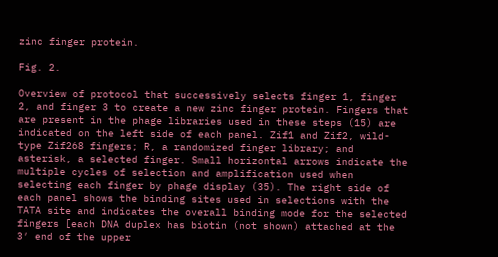zinc finger protein.

Fig. 2.

Overview of protocol that successively selects finger 1, finger 2, and finger 3 to create a new zinc finger protein. Fingers that are present in the phage libraries used in these steps (15) are indicated on the left side of each panel. Zif1 and Zif2, wild-type Zif268 fingers; R, a randomized finger library; and asterisk, a selected finger. Small horizontal arrows indicate the multiple cycles of selection and amplification used when selecting each finger by phage display (35). The right side of each panel shows the binding sites used in selections with the TATA site and indicates the overall binding mode for the selected fingers [each DNA duplex has biotin (not shown) attached at the 3′ end of the upper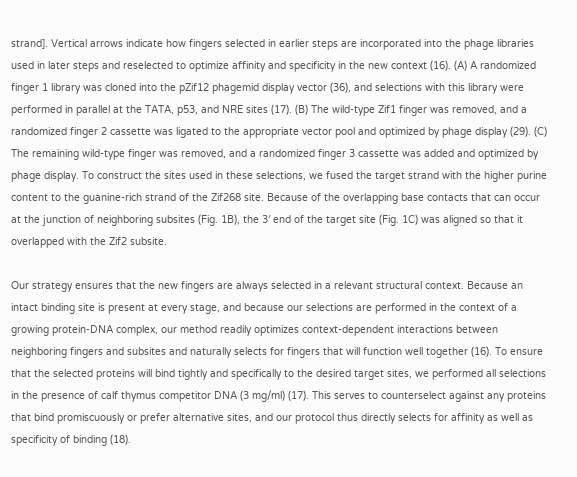strand]. Vertical arrows indicate how fingers selected in earlier steps are incorporated into the phage libraries used in later steps and reselected to optimize affinity and specificity in the new context (16). (A) A randomized finger 1 library was cloned into the pZif12 phagemid display vector (36), and selections with this library were performed in parallel at the TATA, p53, and NRE sites (17). (B) The wild-type Zif1 finger was removed, and a randomized finger 2 cassette was ligated to the appropriate vector pool and optimized by phage display (29). (C) The remaining wild-type finger was removed, and a randomized finger 3 cassette was added and optimized by phage display. To construct the sites used in these selections, we fused the target strand with the higher purine content to the guanine-rich strand of the Zif268 site. Because of the overlapping base contacts that can occur at the junction of neighboring subsites (Fig. 1B), the 3′ end of the target site (Fig. 1C) was aligned so that it overlapped with the Zif2 subsite.

Our strategy ensures that the new fingers are always selected in a relevant structural context. Because an intact binding site is present at every stage, and because our selections are performed in the context of a growing protein-DNA complex, our method readily optimizes context-dependent interactions between neighboring fingers and subsites and naturally selects for fingers that will function well together (16). To ensure that the selected proteins will bind tightly and specifically to the desired target sites, we performed all selections in the presence of calf thymus competitor DNA (3 mg/ml) (17). This serves to counterselect against any proteins that bind promiscuously or prefer alternative sites, and our protocol thus directly selects for affinity as well as specificity of binding (18).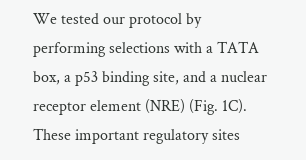We tested our protocol by performing selections with a TATA box, a p53 binding site, and a nuclear receptor element (NRE) (Fig. 1C). These important regulatory sites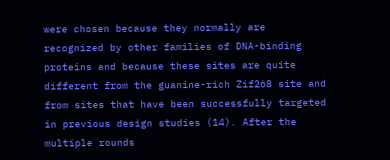were chosen because they normally are recognized by other families of DNA-binding proteins and because these sites are quite different from the guanine-rich Zif268 site and from sites that have been successfully targeted in previous design studies (14). After the multiple rounds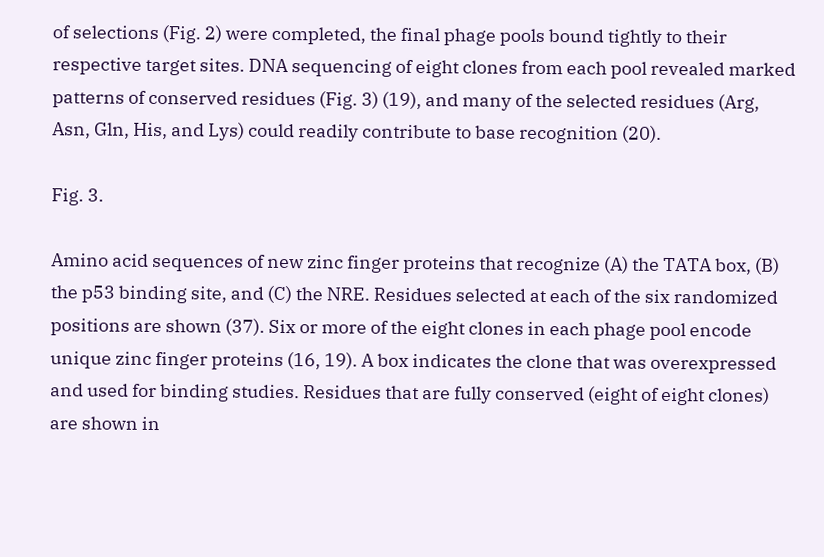of selections (Fig. 2) were completed, the final phage pools bound tightly to their respective target sites. DNA sequencing of eight clones from each pool revealed marked patterns of conserved residues (Fig. 3) (19), and many of the selected residues (Arg, Asn, Gln, His, and Lys) could readily contribute to base recognition (20).

Fig. 3.

Amino acid sequences of new zinc finger proteins that recognize (A) the TATA box, (B) the p53 binding site, and (C) the NRE. Residues selected at each of the six randomized positions are shown (37). Six or more of the eight clones in each phage pool encode unique zinc finger proteins (16, 19). A box indicates the clone that was overexpressed and used for binding studies. Residues that are fully conserved (eight of eight clones) are shown in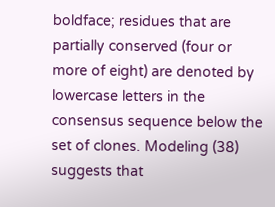boldface; residues that are partially conserved (four or more of eight) are denoted by lowercase letters in the consensus sequence below the set of clones. Modeling (38) suggests that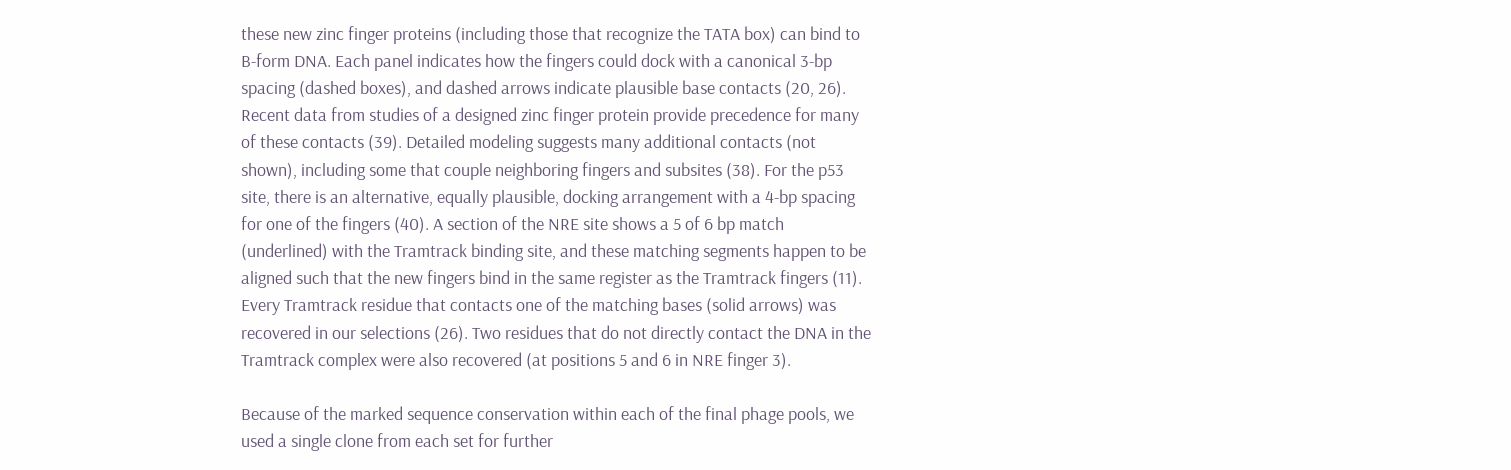these new zinc finger proteins (including those that recognize the TATA box) can bind to B-form DNA. Each panel indicates how the fingers could dock with a canonical 3-bp spacing (dashed boxes), and dashed arrows indicate plausible base contacts (20, 26). Recent data from studies of a designed zinc finger protein provide precedence for many of these contacts (39). Detailed modeling suggests many additional contacts (not shown), including some that couple neighboring fingers and subsites (38). For the p53 site, there is an alternative, equally plausible, docking arrangement with a 4-bp spacing for one of the fingers (40). A section of the NRE site shows a 5 of 6 bp match (underlined) with the Tramtrack binding site, and these matching segments happen to be aligned such that the new fingers bind in the same register as the Tramtrack fingers (11). Every Tramtrack residue that contacts one of the matching bases (solid arrows) was recovered in our selections (26). Two residues that do not directly contact the DNA in the Tramtrack complex were also recovered (at positions 5 and 6 in NRE finger 3).

Because of the marked sequence conservation within each of the final phage pools, we used a single clone from each set for further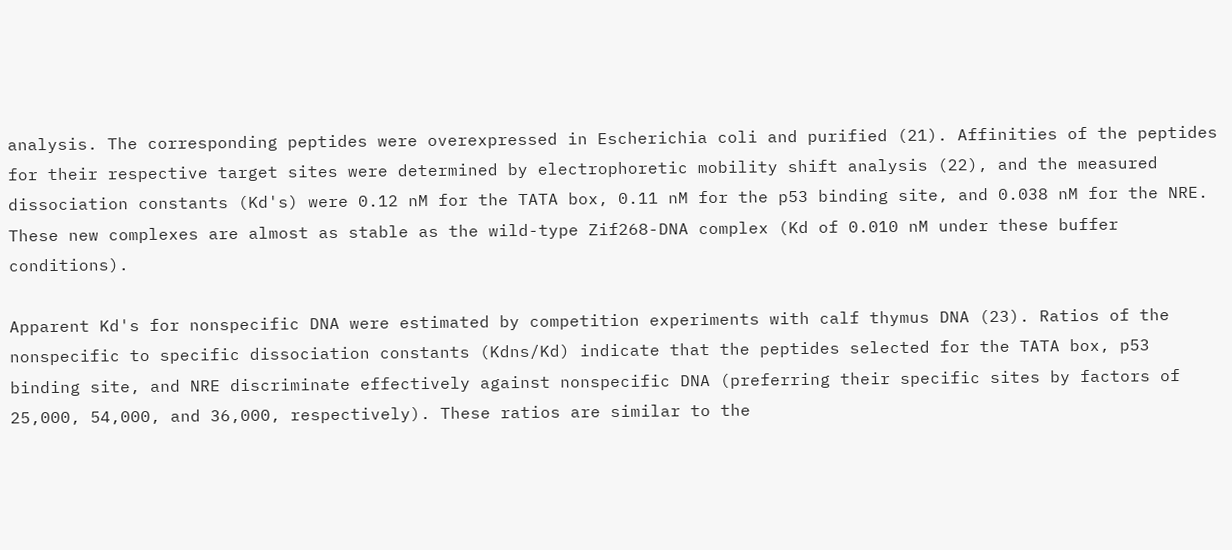analysis. The corresponding peptides were overexpressed in Escherichia coli and purified (21). Affinities of the peptides for their respective target sites were determined by electrophoretic mobility shift analysis (22), and the measured dissociation constants (Kd's) were 0.12 nM for the TATA box, 0.11 nM for the p53 binding site, and 0.038 nM for the NRE. These new complexes are almost as stable as the wild-type Zif268-DNA complex (Kd of 0.010 nM under these buffer conditions).

Apparent Kd's for nonspecific DNA were estimated by competition experiments with calf thymus DNA (23). Ratios of the nonspecific to specific dissociation constants (Kdns/Kd) indicate that the peptides selected for the TATA box, p53 binding site, and NRE discriminate effectively against nonspecific DNA (preferring their specific sites by factors of 25,000, 54,000, and 36,000, respectively). These ratios are similar to the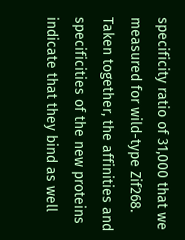specificity ratio of 31,000 that we measured for wild-type Zif268. Taken together, the affinities and specificities of the new proteins indicate that they bind as well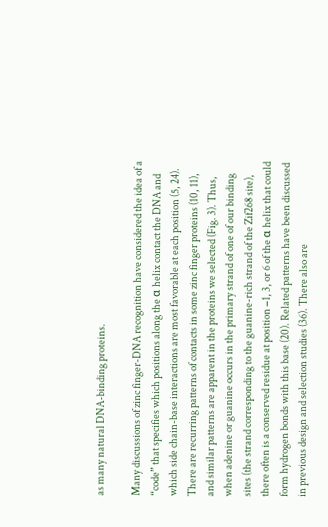as many natural DNA-binding proteins.

Many discussions of zinc finger-DNA recognition have considered the idea of a “code” that specifies which positions along the α helix contact the DNA and which side chain-base interactions are most favorable at each position (5, 24). There are recurring patterns of contacts in some zinc finger proteins (10, 11), and similar patterns are apparent in the proteins we selected (Fig. 3). Thus, when adenine or guanine occurs in the primary strand of one of our binding sites (the strand corresponding to the guanine-rich strand of the Zif268 site), there often is a conserved residue at position −1, 3, or 6 of the α helix that could form hydrogen bonds with this base (20). Related patterns have been discussed in previous design and selection studies (36). There also are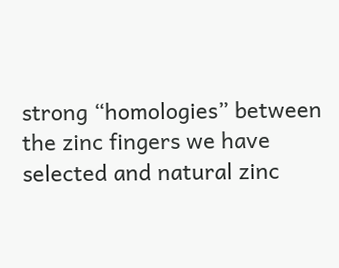strong “homologies” between the zinc fingers we have selected and natural zinc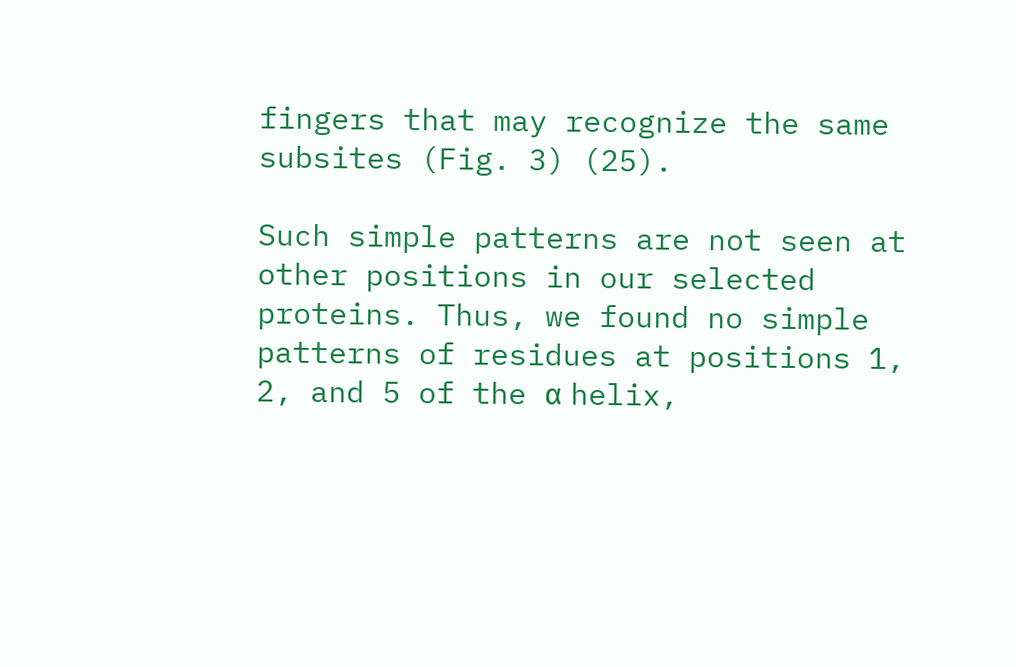fingers that may recognize the same subsites (Fig. 3) (25).

Such simple patterns are not seen at other positions in our selected proteins. Thus, we found no simple patterns of residues at positions 1, 2, and 5 of the α helix,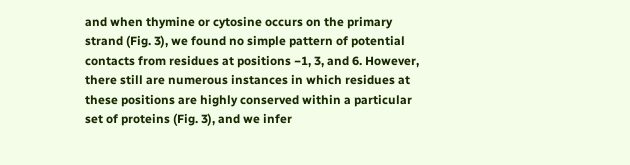and when thymine or cytosine occurs on the primary strand (Fig. 3), we found no simple pattern of potential contacts from residues at positions −1, 3, and 6. However, there still are numerous instances in which residues at these positions are highly conserved within a particular set of proteins (Fig. 3), and we infer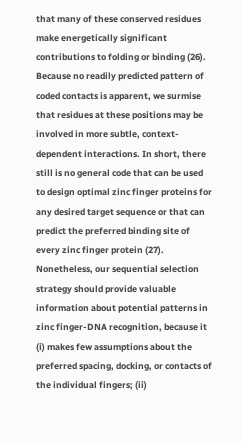that many of these conserved residues make energetically significant contributions to folding or binding (26). Because no readily predicted pattern of coded contacts is apparent, we surmise that residues at these positions may be involved in more subtle, context-dependent interactions. In short, there still is no general code that can be used to design optimal zinc finger proteins for any desired target sequence or that can predict the preferred binding site of every zinc finger protein (27). Nonetheless, our sequential selection strategy should provide valuable information about potential patterns in zinc finger-DNA recognition, because it (i) makes few assumptions about the preferred spacing, docking, or contacts of the individual fingers; (ii)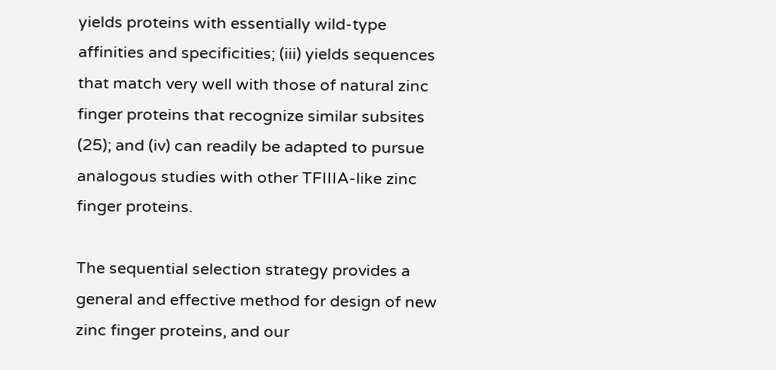yields proteins with essentially wild-type affinities and specificities; (iii) yields sequences that match very well with those of natural zinc finger proteins that recognize similar subsites (25); and (iv) can readily be adapted to pursue analogous studies with other TFIIIA-like zinc finger proteins.

The sequential selection strategy provides a general and effective method for design of new zinc finger proteins, and our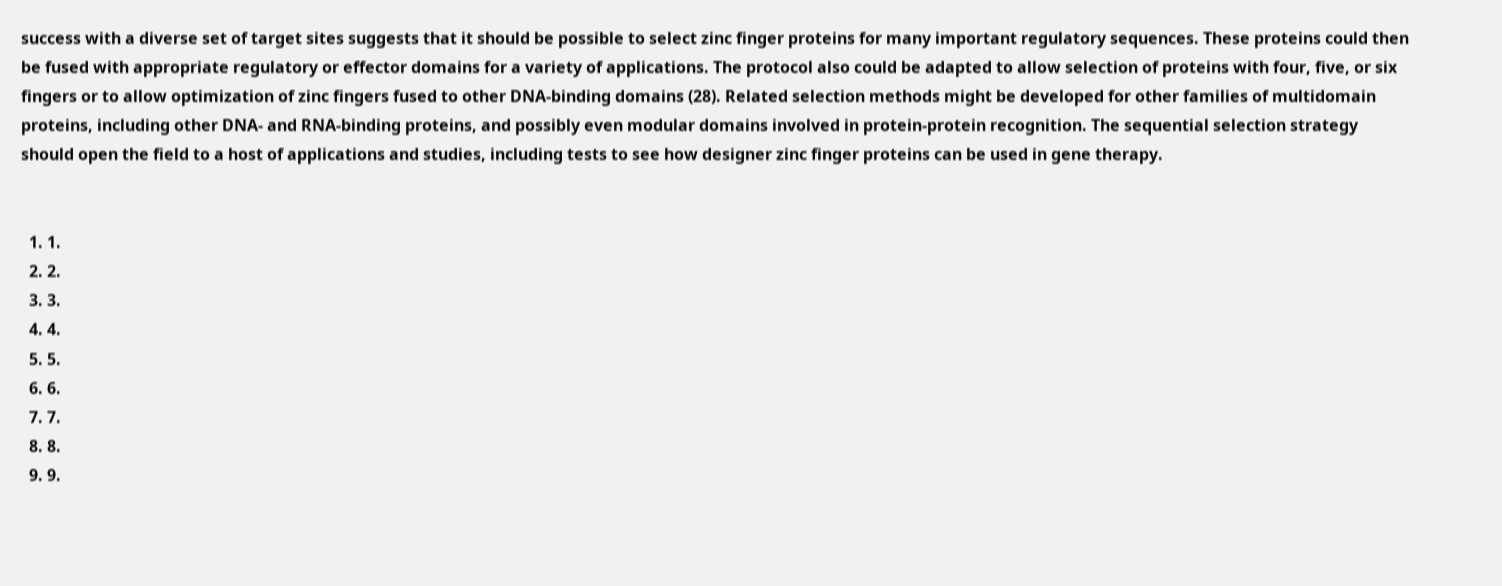success with a diverse set of target sites suggests that it should be possible to select zinc finger proteins for many important regulatory sequences. These proteins could then be fused with appropriate regulatory or effector domains for a variety of applications. The protocol also could be adapted to allow selection of proteins with four, five, or six fingers or to allow optimization of zinc fingers fused to other DNA-binding domains (28). Related selection methods might be developed for other families of multidomain proteins, including other DNA- and RNA-binding proteins, and possibly even modular domains involved in protein-protein recognition. The sequential selection strategy should open the field to a host of applications and studies, including tests to see how designer zinc finger proteins can be used in gene therapy.


  1. 1.
  2. 2.
  3. 3.
  4. 4.
  5. 5.
  6. 6.
  7. 7.
  8. 8.
  9. 9.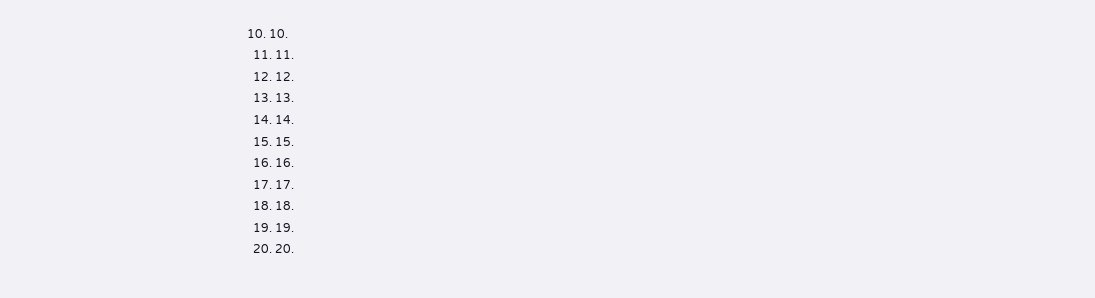10. 10.
  11. 11.
  12. 12.
  13. 13.
  14. 14.
  15. 15.
  16. 16.
  17. 17.
  18. 18.
  19. 19.
  20. 20.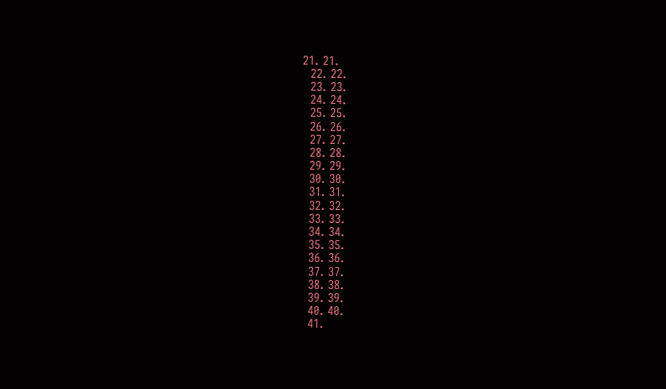21. 21.
  22. 22.
  23. 23.
  24. 24.
  25. 25.
  26. 26.
  27. 27.
  28. 28.
  29. 29.
  30. 30.
  31. 31.
  32. 32.
  33. 33.
  34. 34.
  35. 35.
  36. 36.
  37. 37.
  38. 38.
  39. 39.
  40. 40.
  41.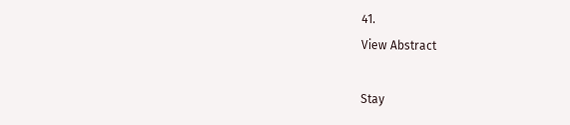41.
View Abstract

Stay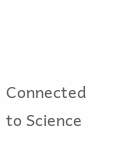Connected to Science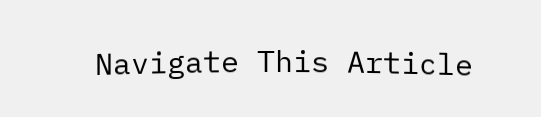Navigate This Article